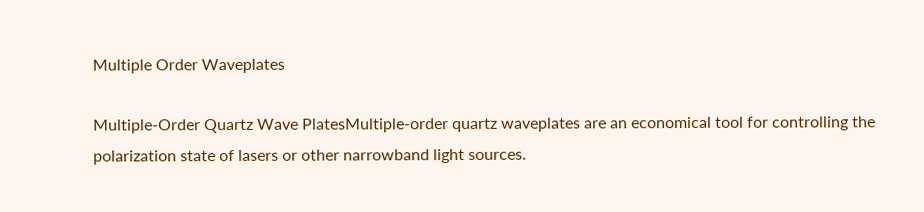Multiple Order Waveplates

Multiple-Order Quartz Wave PlatesMultiple-order quartz waveplates are an economical tool for controlling the polarization state of lasers or other narrowband light sources.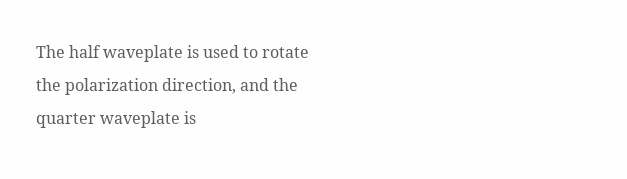The half waveplate is used to rotate the polarization direction, and the quarter waveplate is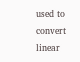used to convert linear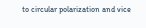to circular polarization and vice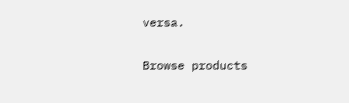versa.

Browse products